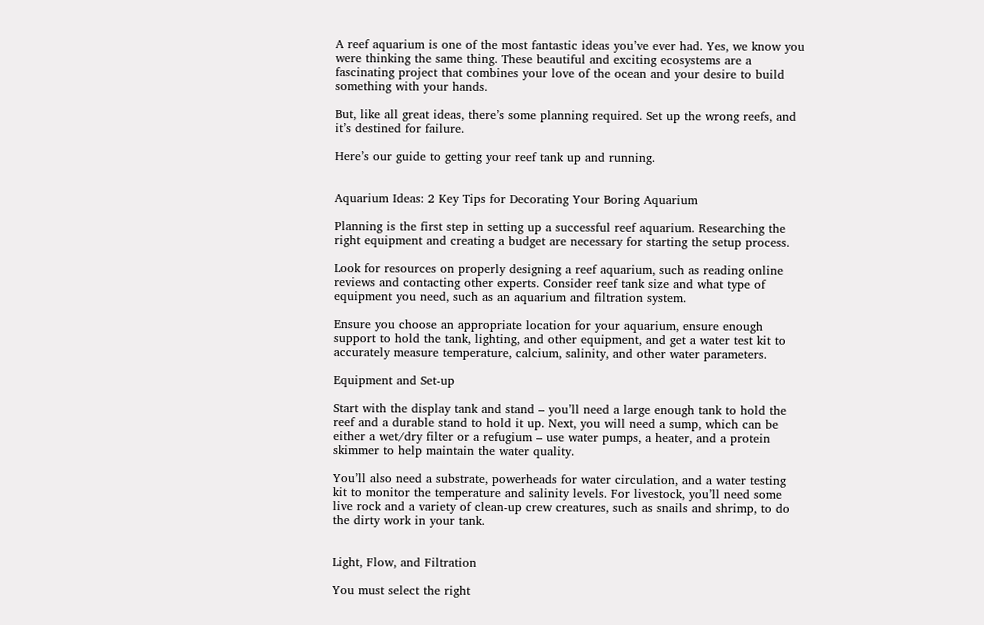A reef aquarium is one of the most fantastic ideas you’ve ever had. Yes, we know you were thinking the same thing. These beautiful and exciting ecosystems are a fascinating project that combines your love of the ocean and your desire to build something with your hands.

But, like all great ideas, there’s some planning required. Set up the wrong reefs, and it’s destined for failure.

Here’s our guide to getting your reef tank up and running.


Aquarium Ideas: 2 Key Tips for Decorating Your Boring Aquarium

Planning is the first step in setting up a successful reef aquarium. Researching the right equipment and creating a budget are necessary for starting the setup process.

Look for resources on properly designing a reef aquarium, such as reading online reviews and contacting other experts. Consider reef tank size and what type of equipment you need, such as an aquarium and filtration system.

Ensure you choose an appropriate location for your aquarium, ensure enough support to hold the tank, lighting, and other equipment, and get a water test kit to accurately measure temperature, calcium, salinity, and other water parameters.

Equipment and Set-up

Start with the display tank and stand – you’ll need a large enough tank to hold the reef and a durable stand to hold it up. Next, you will need a sump, which can be either a wet/dry filter or a refugium – use water pumps, a heater, and a protein skimmer to help maintain the water quality.

You’ll also need a substrate, powerheads for water circulation, and a water testing kit to monitor the temperature and salinity levels. For livestock, you’ll need some live rock and a variety of clean-up crew creatures, such as snails and shrimp, to do the dirty work in your tank.


Light, Flow, and Filtration

You must select the right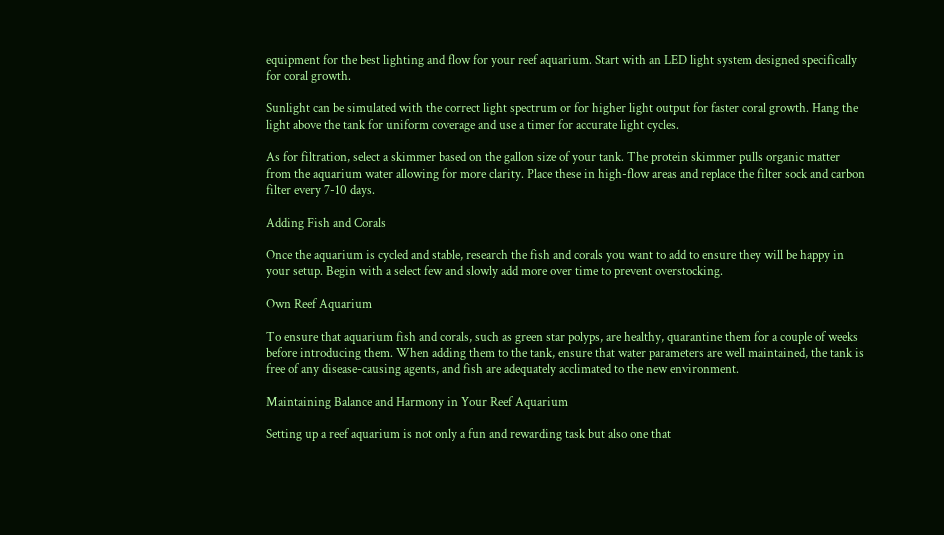equipment for the best lighting and flow for your reef aquarium. Start with an LED light system designed specifically for coral growth.

Sunlight can be simulated with the correct light spectrum or for higher light output for faster coral growth. Hang the light above the tank for uniform coverage and use a timer for accurate light cycles.

As for filtration, select a skimmer based on the gallon size of your tank. The protein skimmer pulls organic matter from the aquarium water allowing for more clarity. Place these in high-flow areas and replace the filter sock and carbon filter every 7-10 days.

Adding Fish and Corals

Once the aquarium is cycled and stable, research the fish and corals you want to add to ensure they will be happy in your setup. Begin with a select few and slowly add more over time to prevent overstocking.

Own Reef Aquarium

To ensure that aquarium fish and corals, such as green star polyps, are healthy, quarantine them for a couple of weeks before introducing them. When adding them to the tank, ensure that water parameters are well maintained, the tank is free of any disease-causing agents, and fish are adequately acclimated to the new environment.

Maintaining Balance and Harmony in Your Reef Aquarium

Setting up a reef aquarium is not only a fun and rewarding task but also one that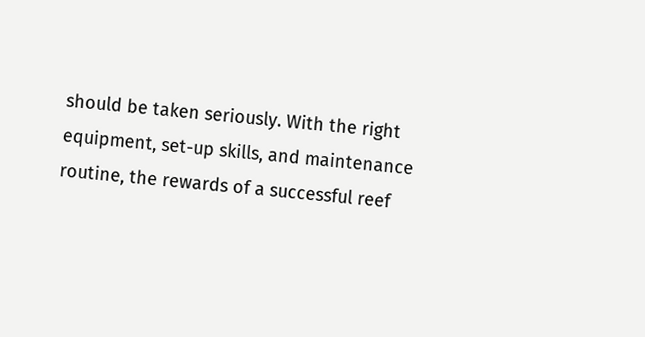should be taken seriously. With the right equipment, set-up skills, and maintenance routine, the rewards of a successful reef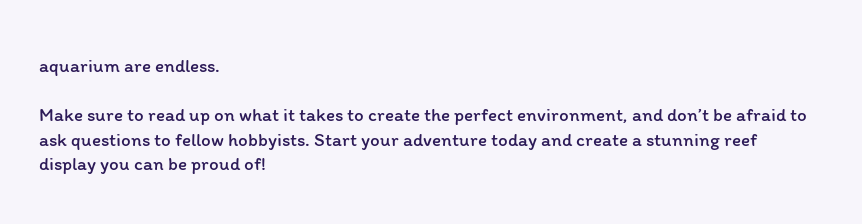aquarium are endless.

Make sure to read up on what it takes to create the perfect environment, and don’t be afraid to ask questions to fellow hobbyists. Start your adventure today and create a stunning reef display you can be proud of!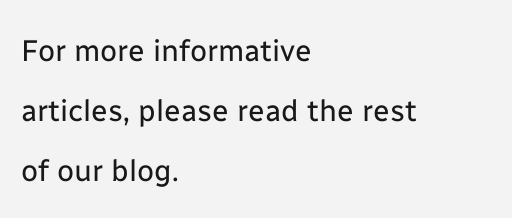For more informative articles, please read the rest of our blog.